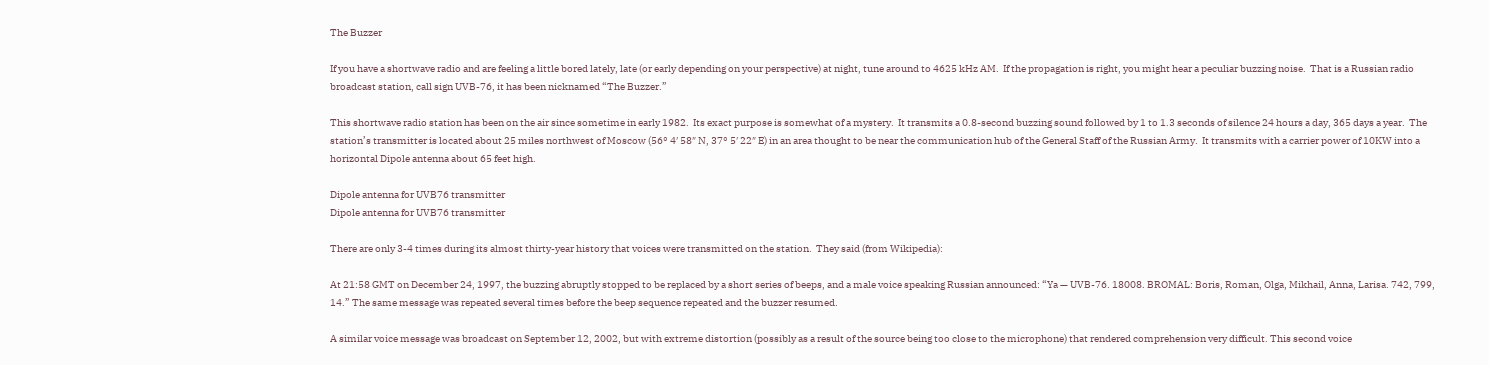The Buzzer

If you have a shortwave radio and are feeling a little bored lately, late (or early depending on your perspective) at night, tune around to 4625 kHz AM.  If the propagation is right, you might hear a peculiar buzzing noise.  That is a Russian radio broadcast station, call sign UVB-76, it has been nicknamed “The Buzzer.”

This shortwave radio station has been on the air since sometime in early 1982.  Its exact purpose is somewhat of a mystery.  It transmits a 0.8-second buzzing sound followed by 1 to 1.3 seconds of silence 24 hours a day, 365 days a year.  The station’s transmitter is located about 25 miles northwest of Moscow (56° 4′ 58″ N, 37° 5′ 22″ E) in an area thought to be near the communication hub of the General Staff of the Russian Army.  It transmits with a carrier power of 10KW into a horizontal Dipole antenna about 65 feet high.

Dipole antenna for UVB76 transmitter
Dipole antenna for UVB76 transmitter

There are only 3-4 times during its almost thirty-year history that voices were transmitted on the station.  They said (from Wikipedia):

At 21:58 GMT on December 24, 1997, the buzzing abruptly stopped to be replaced by a short series of beeps, and a male voice speaking Russian announced: “Ya — UVB-76. 18008. BROMAL: Boris, Roman, Olga, Mikhail, Anna, Larisa. 742, 799, 14.” The same message was repeated several times before the beep sequence repeated and the buzzer resumed.

A similar voice message was broadcast on September 12, 2002, but with extreme distortion (possibly as a result of the source being too close to the microphone) that rendered comprehension very difficult. This second voice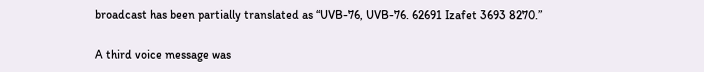broadcast has been partially translated as “UVB-76, UVB-76. 62691 Izafet 3693 8270.”

A third voice message was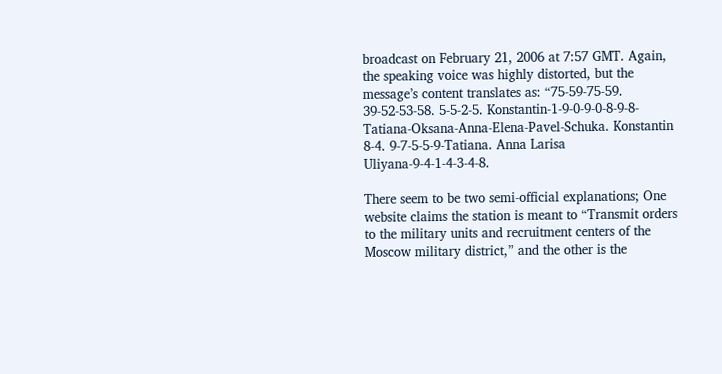broadcast on February 21, 2006 at 7:57 GMT. Again, the speaking voice was highly distorted, but the message’s content translates as: “75-59-75-59. 39-52-53-58. 5-5-2-5. Konstantin-1-9-0-9-0-8-9-8-Tatiana-Oksana-Anna-Elena-Pavel-Schuka. Konstantin 8-4. 9-7-5-5-9-Tatiana. Anna Larisa Uliyana-9-4-1-4-3-4-8.

There seem to be two semi-official explanations; One website claims the station is meant to “Transmit orders to the military units and recruitment centers of the Moscow military district,” and the other is the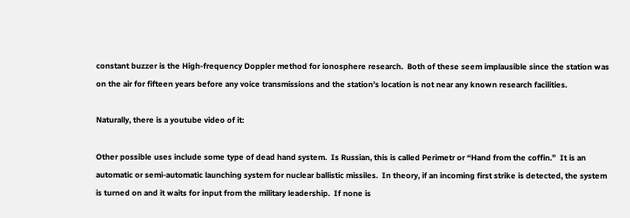constant buzzer is the High-frequency Doppler method for ionosphere research.  Both of these seem implausible since the station was on the air for fifteen years before any voice transmissions and the station’s location is not near any known research facilities.

Naturally, there is a youtube video of it:

Other possible uses include some type of dead hand system.  Is Russian, this is called Perimetr or “Hand from the coffin.”  It is an automatic or semi-automatic launching system for nuclear ballistic missiles.  In theory, if an incoming first strike is detected, the system is turned on and it waits for input from the military leadership.  If none is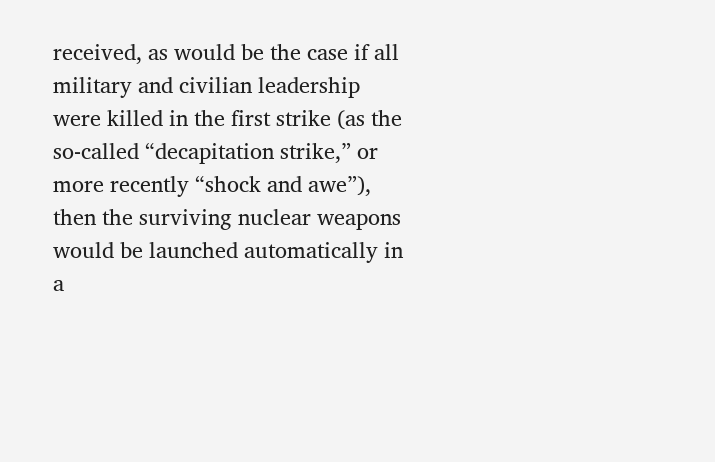received, as would be the case if all military and civilian leadership were killed in the first strike (as the so-called “decapitation strike,” or more recently “shock and awe”), then the surviving nuclear weapons would be launched automatically in a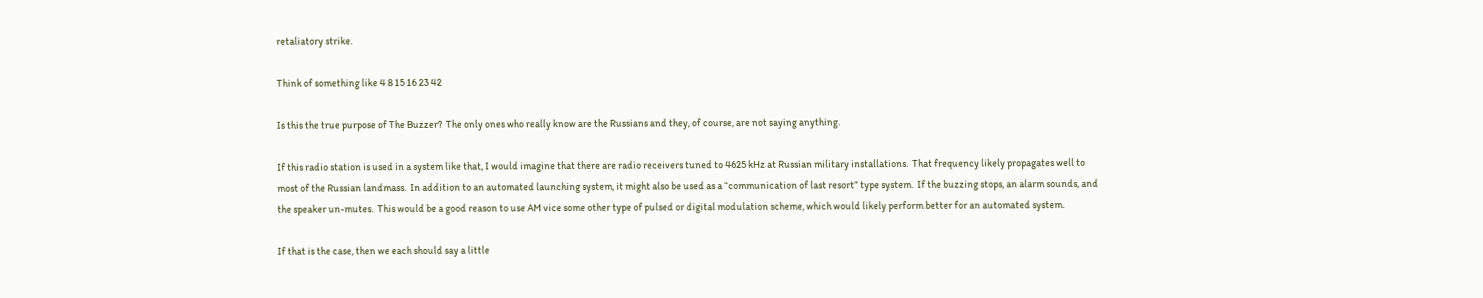retaliatory strike.

Think of something like 4 8 15 16 23 42

Is this the true purpose of The Buzzer?  The only ones who really know are the Russians and they, of course, are not saying anything.

If this radio station is used in a system like that, I would imagine that there are radio receivers tuned to 4625 kHz at Russian military installations.  That frequency likely propagates well to most of the Russian landmass.  In addition to an automated launching system, it might also be used as a “communication of last resort” type system.  If the buzzing stops, an alarm sounds, and the speaker un-mutes.  This would be a good reason to use AM vice some other type of pulsed or digital modulation scheme, which would likely perform better for an automated system.

If that is the case, then we each should say a little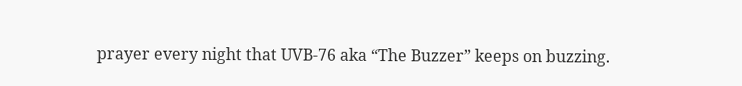prayer every night that UVB-76 aka “The Buzzer” keeps on buzzing.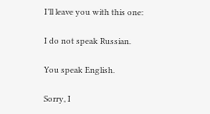I’ll leave you with this one:

I do not speak Russian.

You speak English.

Sorry, I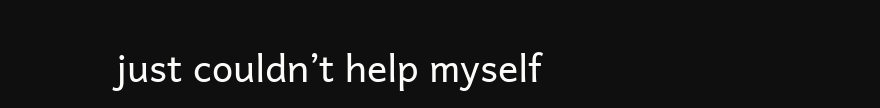just couldn’t help myself